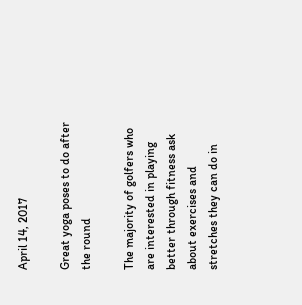April 14, 2017

Great yoga poses to do after the round

The majority of golfers who are interested in playing better through fitness ask about exercises and stretches they can do in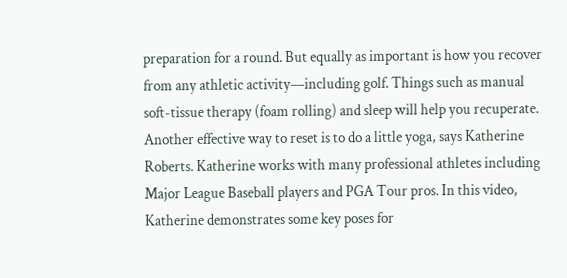preparation for a round. But equally as important is how you recover from any athletic activity—including golf. Things such as manual soft-tissue therapy (foam rolling) and sleep will help you recuperate. Another effective way to reset is to do a little yoga, says Katherine Roberts. Katherine works with many professional athletes including Major League Baseball players and PGA Tour pros. In this video, Katherine demonstrates some key poses for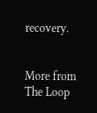recovery.


More from The Loop